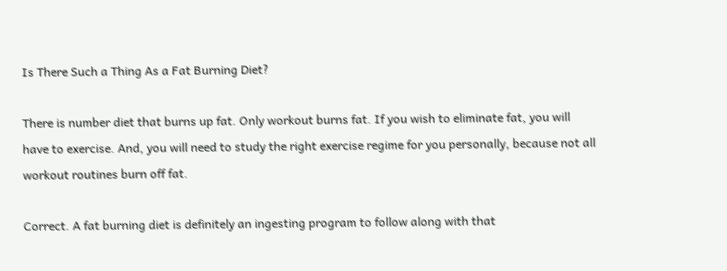Is There Such a Thing As a Fat Burning Diet?

There is number diet that burns up fat. Only workout burns fat. If you wish to eliminate fat, you will have to exercise. And, you will need to study the right exercise regime for you personally, because not all workout routines burn off fat.

Correct. A fat burning diet is definitely an ingesting program to follow along with that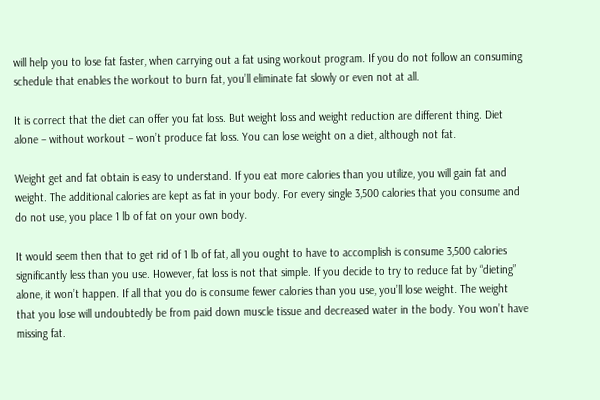will help you to lose fat faster, when carrying out a fat using workout program. If you do not follow an consuming schedule that enables the workout to burn fat, you’ll eliminate fat slowly or even not at all.

It is correct that the diet can offer you fat loss. But weight loss and weight reduction are different thing. Diet alone – without workout – won’t produce fat loss. You can lose weight on a diet, although not fat.

Weight get and fat obtain is easy to understand. If you eat more calories than you utilize, you will gain fat and weight. The additional calories are kept as fat in your body. For every single 3,500 calories that you consume and do not use, you place 1 lb of fat on your own body.

It would seem then that to get rid of 1 lb of fat, all you ought to have to accomplish is consume 3,500 calories significantly less than you use. However, fat loss is not that simple. If you decide to try to reduce fat by “dieting” alone, it won’t happen. If all that you do is consume fewer calories than you use, you’ll lose weight. The weight that you lose will undoubtedly be from paid down muscle tissue and decreased water in the body. You won’t have missing fat.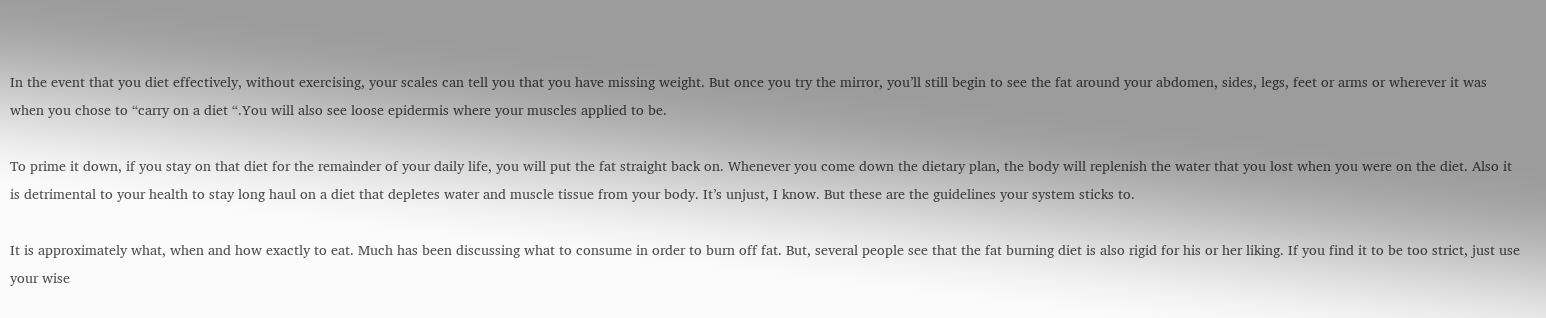In the event that you diet effectively, without exercising, your scales can tell you that you have missing weight. But once you try the mirror, you’ll still begin to see the fat around your abdomen, sides, legs, feet or arms or wherever it was when you chose to “carry on a diet “.You will also see loose epidermis where your muscles applied to be.

To prime it down, if you stay on that diet for the remainder of your daily life, you will put the fat straight back on. Whenever you come down the dietary plan, the body will replenish the water that you lost when you were on the diet. Also it is detrimental to your health to stay long haul on a diet that depletes water and muscle tissue from your body. It’s unjust, I know. But these are the guidelines your system sticks to.

It is approximately what, when and how exactly to eat. Much has been discussing what to consume in order to burn off fat. But, several people see that the fat burning diet is also rigid for his or her liking. If you find it to be too strict, just use your wise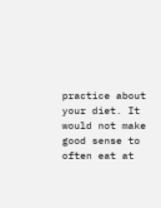practice about your diet. It would not make good sense to often eat at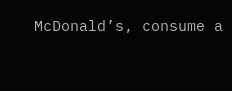McDonald’s, consume a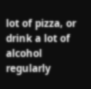lot of pizza, or drink a lot of alcohol regularly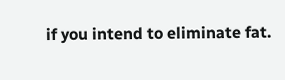if you intend to eliminate fat.